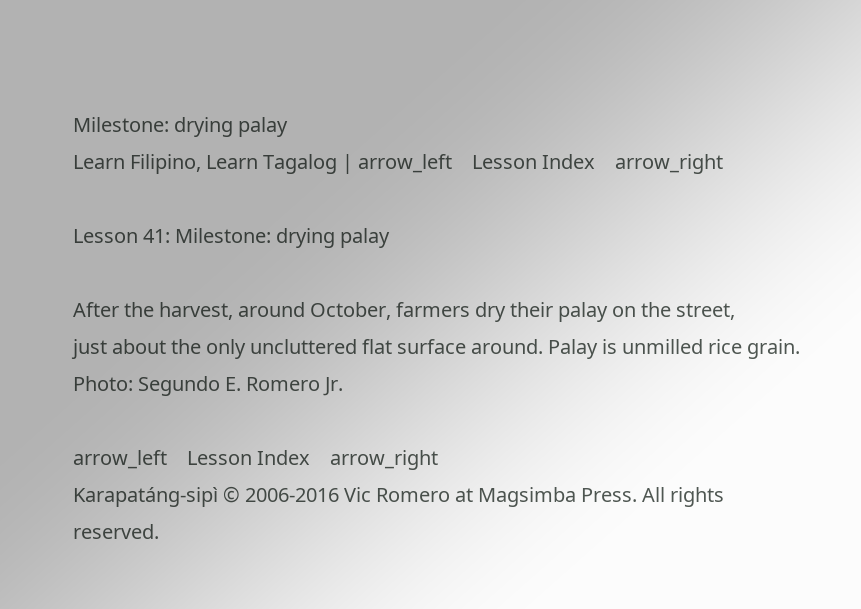Milestone: drying palay
Learn Filipino, Learn Tagalog | arrow_left    Lesson Index    arrow_right

Lesson 41: Milestone: drying palay

After the harvest, around October, farmers dry their palay on the street,
just about the only uncluttered flat surface around. Palay is unmilled rice grain.
Photo: Segundo E. Romero Jr.

arrow_left    Lesson Index    arrow_right
Karapatáng-sipì © 2006-2016 Vic Romero at Magsimba Press. All rights reserved.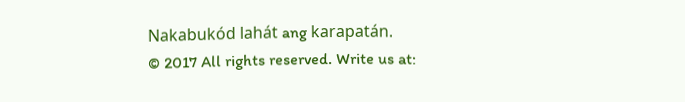Nakabukód lahát ang karapatán.
© 2017 All rights reserved. Write us at: